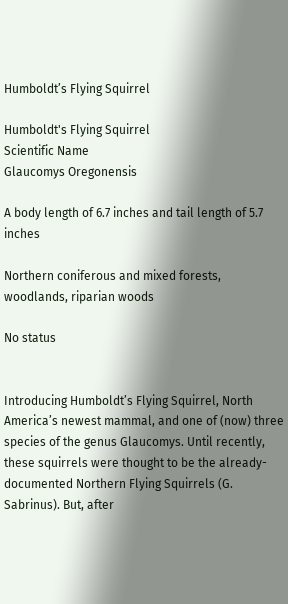Humboldt’s Flying Squirrel

Humboldt's Flying Squirrel
Scientific Name
Glaucomys Oregonensis

A body length of 6.7 inches and tail length of 5.7 inches

Northern coniferous and mixed forests, woodlands, riparian woods

No status


Introducing Humboldt’s Flying Squirrel, North America’s newest mammal, and one of (now) three species of the genus Glaucomys. Until recently, these squirrels were thought to be the already-documented Northern Flying Squirrels (G. Sabrinus). But, after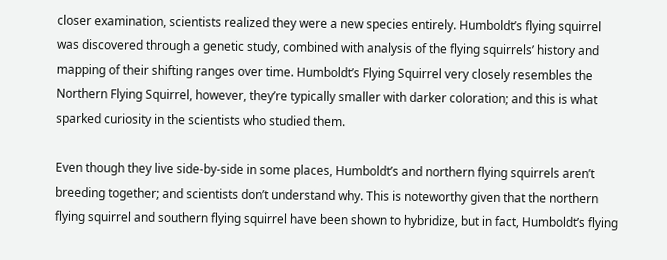closer examination, scientists realized they were a new species entirely. Humboldt’s flying squirrel was discovered through a genetic study, combined with analysis of the flying squirrels’ history and mapping of their shifting ranges over time. Humboldt’s Flying Squirrel very closely resembles the Northern Flying Squirrel, however, they’re typically smaller with darker coloration; and this is what sparked curiosity in the scientists who studied them.

Even though they live side-by-side in some places, Humboldt’s and northern flying squirrels aren’t breeding together; and scientists don’t understand why. This is noteworthy given that the northern flying squirrel and southern flying squirrel have been shown to hybridize, but in fact, Humboldt’s flying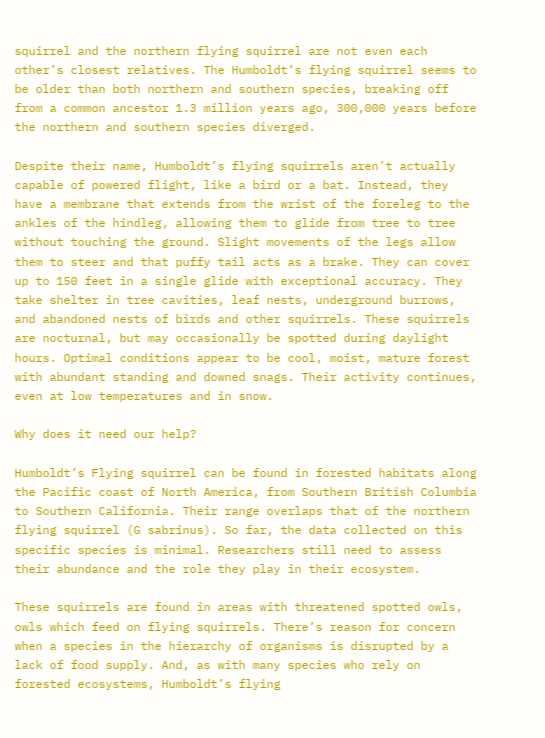squirrel and the northern flying squirrel are not even each other’s closest relatives. The Humboldt’s flying squirrel seems to be older than both northern and southern species, breaking off from a common ancestor 1.3 million years ago, 300,000 years before the northern and southern species diverged.

Despite their name, Humboldt’s flying squirrels aren’t actually capable of powered flight, like a bird or a bat. Instead, they have a membrane that extends from the wrist of the foreleg to the ankles of the hindleg, allowing them to glide from tree to tree without touching the ground. Slight movements of the legs allow them to steer and that puffy tail acts as a brake. They can cover up to 150 feet in a single glide with exceptional accuracy. They take shelter in tree cavities, leaf nests, underground burrows, and abandoned nests of birds and other squirrels. These squirrels are nocturnal, but may occasionally be spotted during daylight hours. Optimal conditions appear to be cool, moist, mature forest with abundant standing and downed snags. Their activity continues, even at low temperatures and in snow.

Why does it need our help?

Humboldt’s Flying squirrel can be found in forested habitats along the Pacific coast of North America, from Southern British Columbia to Southern California. Their range overlaps that of the northern flying squirrel (G sabrinus). So far, the data collected on this specific species is minimal. Researchers still need to assess their abundance and the role they play in their ecosystem.

These squirrels are found in areas with threatened spotted owls, owls which feed on flying squirrels. There’s reason for concern when a species in the hierarchy of organisms is disrupted by a lack of food supply. And, as with many species who rely on forested ecosystems, Humboldt’s flying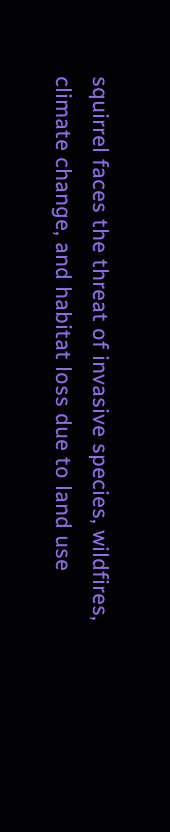squirrel faces the threat of invasive species, wildfires, climate change, and habitat loss due to land use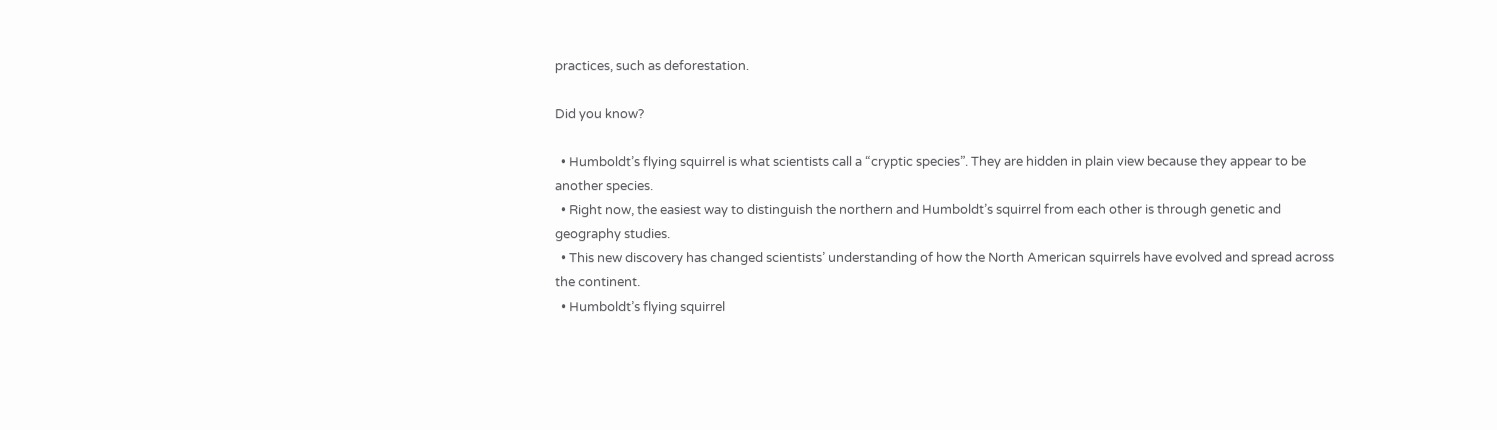practices, such as deforestation.

Did you know?

  • Humboldt’s flying squirrel is what scientists call a “cryptic species”. They are hidden in plain view because they appear to be another species.
  • Right now, the easiest way to distinguish the northern and Humboldt’s squirrel from each other is through genetic and geography studies.
  • This new discovery has changed scientists’ understanding of how the North American squirrels have evolved and spread across the continent.
  • Humboldt’s flying squirrel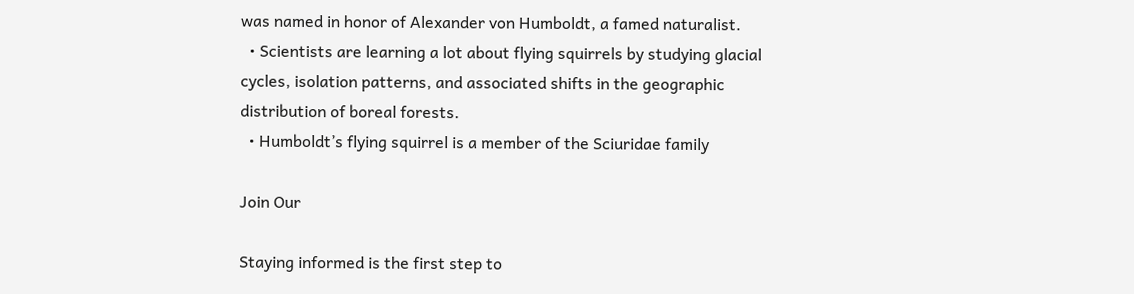was named in honor of Alexander von Humboldt, a famed naturalist.
  • Scientists are learning a lot about flying squirrels by studying glacial cycles, isolation patterns, and associated shifts in the geographic distribution of boreal forests.
  • Humboldt’s flying squirrel is a member of the Sciuridae family

Join Our

Staying informed is the first step to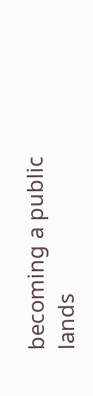becoming a public lands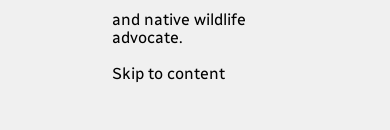and native wildlife advocate.

Skip to content